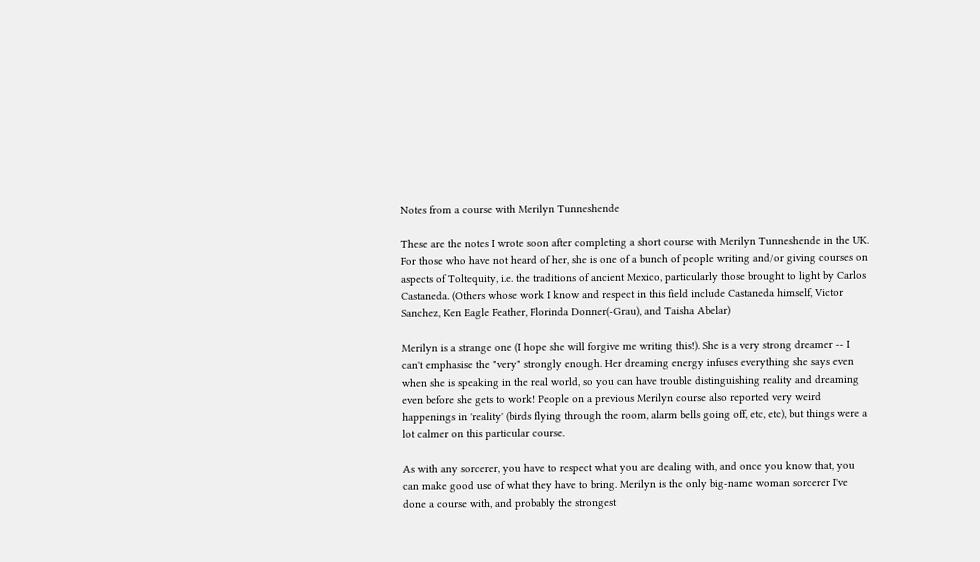Notes from a course with Merilyn Tunneshende

These are the notes I wrote soon after completing a short course with Merilyn Tunneshende in the UK. For those who have not heard of her, she is one of a bunch of people writing and/or giving courses on aspects of Toltequity, i.e. the traditions of ancient Mexico, particularly those brought to light by Carlos Castaneda. (Others whose work I know and respect in this field include Castaneda himself, Victor Sanchez, Ken Eagle Feather, Florinda Donner(-Grau), and Taisha Abelar)

Merilyn is a strange one (I hope she will forgive me writing this!). She is a very strong dreamer -- I can't emphasise the "very" strongly enough. Her dreaming energy infuses everything she says even when she is speaking in the real world, so you can have trouble distinguishing reality and dreaming even before she gets to work! People on a previous Merilyn course also reported very weird happenings in 'reality' (birds flying through the room, alarm bells going off, etc, etc), but things were a lot calmer on this particular course.

As with any sorcerer, you have to respect what you are dealing with, and once you know that, you can make good use of what they have to bring. Merilyn is the only big-name woman sorcerer I've done a course with, and probably the strongest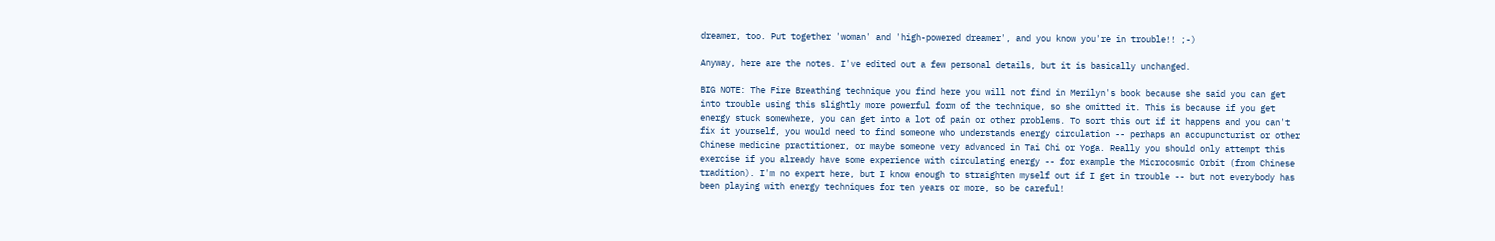dreamer, too. Put together 'woman' and 'high-powered dreamer', and you know you're in trouble!! ;-)

Anyway, here are the notes. I've edited out a few personal details, but it is basically unchanged.

BIG NOTE: The Fire Breathing technique you find here you will not find in Merilyn's book because she said you can get into trouble using this slightly more powerful form of the technique, so she omitted it. This is because if you get energy stuck somewhere, you can get into a lot of pain or other problems. To sort this out if it happens and you can't fix it yourself, you would need to find someone who understands energy circulation -- perhaps an accupuncturist or other Chinese medicine practitioner, or maybe someone very advanced in Tai Chi or Yoga. Really you should only attempt this exercise if you already have some experience with circulating energy -- for example the Microcosmic Orbit (from Chinese tradition). I'm no expert here, but I know enough to straighten myself out if I get in trouble -- but not everybody has been playing with energy techniques for ten years or more, so be careful!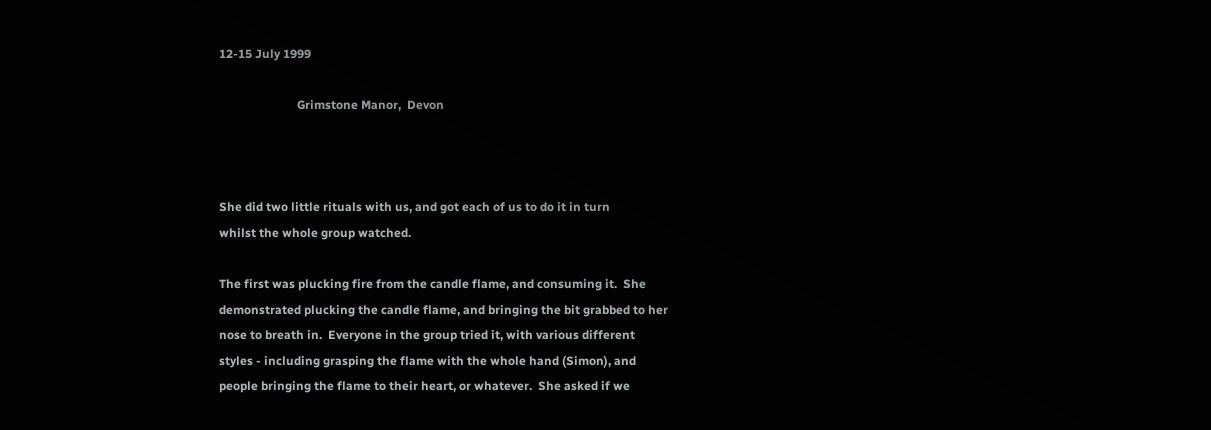12-15 July 1999

                          Grimstone Manor,  Devon



She did two little rituals with us, and got each of us to do it in turn
whilst the whole group watched.

The first was plucking fire from the candle flame, and consuming it.  She
demonstrated plucking the candle flame, and bringing the bit grabbed to her
nose to breath in.  Everyone in the group tried it, with various different
styles - including grasping the flame with the whole hand (Simon), and
people bringing the flame to their heart, or whatever.  She asked if we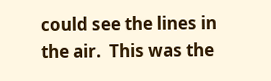could see the lines in the air.  This was the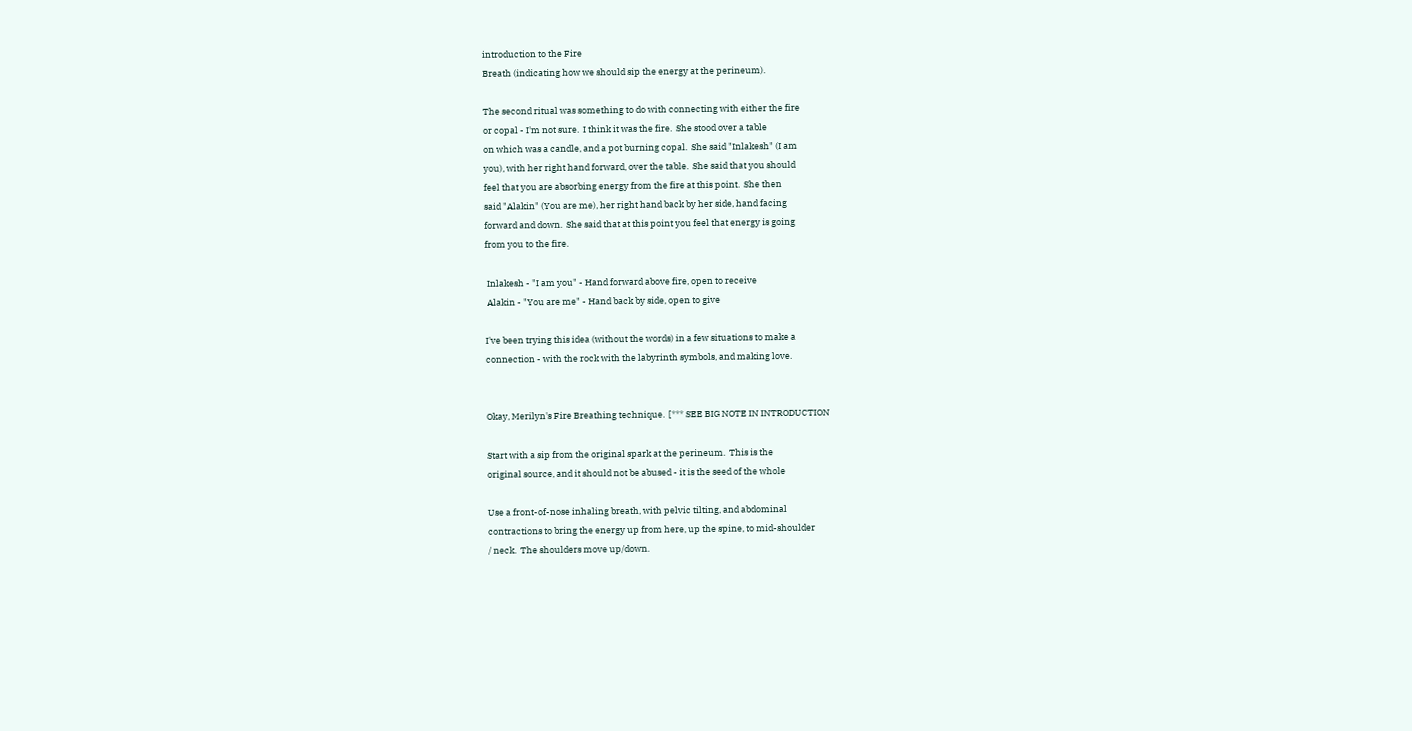introduction to the Fire
Breath (indicating how we should sip the energy at the perineum).

The second ritual was something to do with connecting with either the fire
or copal - I'm not sure.  I think it was the fire.  She stood over a table
on which was a candle, and a pot burning copal.  She said "Inlakesh" (I am
you), with her right hand forward, over the table.  She said that you should
feel that you are absorbing energy from the fire at this point.  She then
said "Alakin" (You are me), her right hand back by her side, hand facing
forward and down.  She said that at this point you feel that energy is going
from you to the fire.

 Inlakesh - "I am you" - Hand forward above fire, open to receive
 Alakin - "You are me" - Hand back by side, open to give

I've been trying this idea (without the words) in a few situations to make a
connection - with the rock with the labyrinth symbols, and making love.


Okay, Merilyn's Fire Breathing technique.  [*** SEE BIG NOTE IN INTRODUCTION

Start with a sip from the original spark at the perineum.  This is the
original source, and it should not be abused - it is the seed of the whole

Use a front-of-nose inhaling breath, with pelvic tilting, and abdominal
contractions to bring the energy up from here, up the spine, to mid-shoulder
/ neck.  The shoulders move up/down.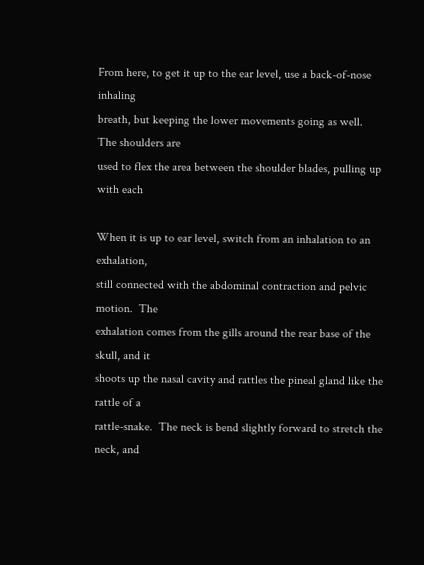From here, to get it up to the ear level, use a back-of-nose inhaling
breath, but keeping the lower movements going as well.  The shoulders are
used to flex the area between the shoulder blades, pulling up with each

When it is up to ear level, switch from an inhalation to an exhalation,
still connected with the abdominal contraction and pelvic motion.  The
exhalation comes from the gills around the rear base of the skull, and it
shoots up the nasal cavity and rattles the pineal gland like the rattle of a
rattle-snake.  The neck is bend slightly forward to stretch the neck, and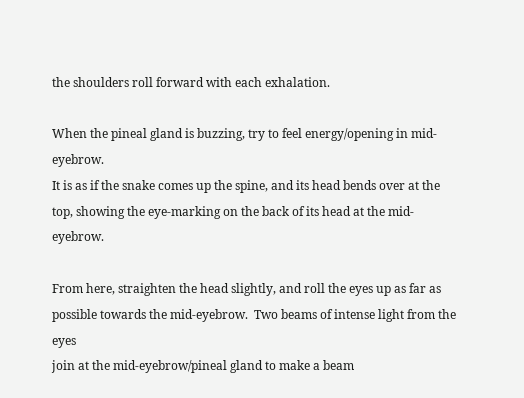the shoulders roll forward with each exhalation.

When the pineal gland is buzzing, try to feel energy/opening in mid-eyebrow.
It is as if the snake comes up the spine, and its head bends over at the
top, showing the eye-marking on the back of its head at the mid-eyebrow.

From here, straighten the head slightly, and roll the eyes up as far as
possible towards the mid-eyebrow.  Two beams of intense light from the eyes
join at the mid-eyebrow/pineal gland to make a beam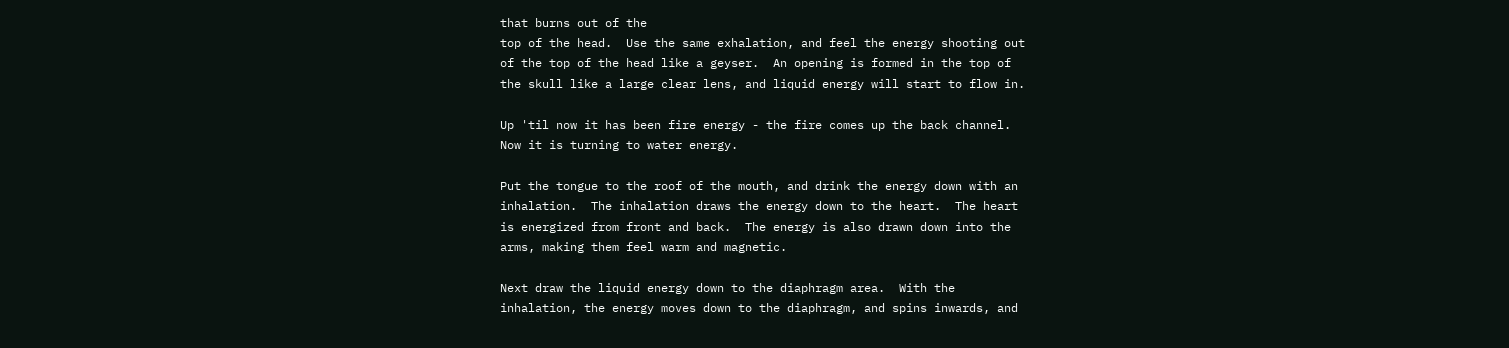that burns out of the
top of the head.  Use the same exhalation, and feel the energy shooting out
of the top of the head like a geyser.  An opening is formed in the top of
the skull like a large clear lens, and liquid energy will start to flow in.

Up 'til now it has been fire energy - the fire comes up the back channel.
Now it is turning to water energy.

Put the tongue to the roof of the mouth, and drink the energy down with an
inhalation.  The inhalation draws the energy down to the heart.  The heart
is energized from front and back.  The energy is also drawn down into the
arms, making them feel warm and magnetic.

Next draw the liquid energy down to the diaphragm area.  With the
inhalation, the energy moves down to the diaphragm, and spins inwards, and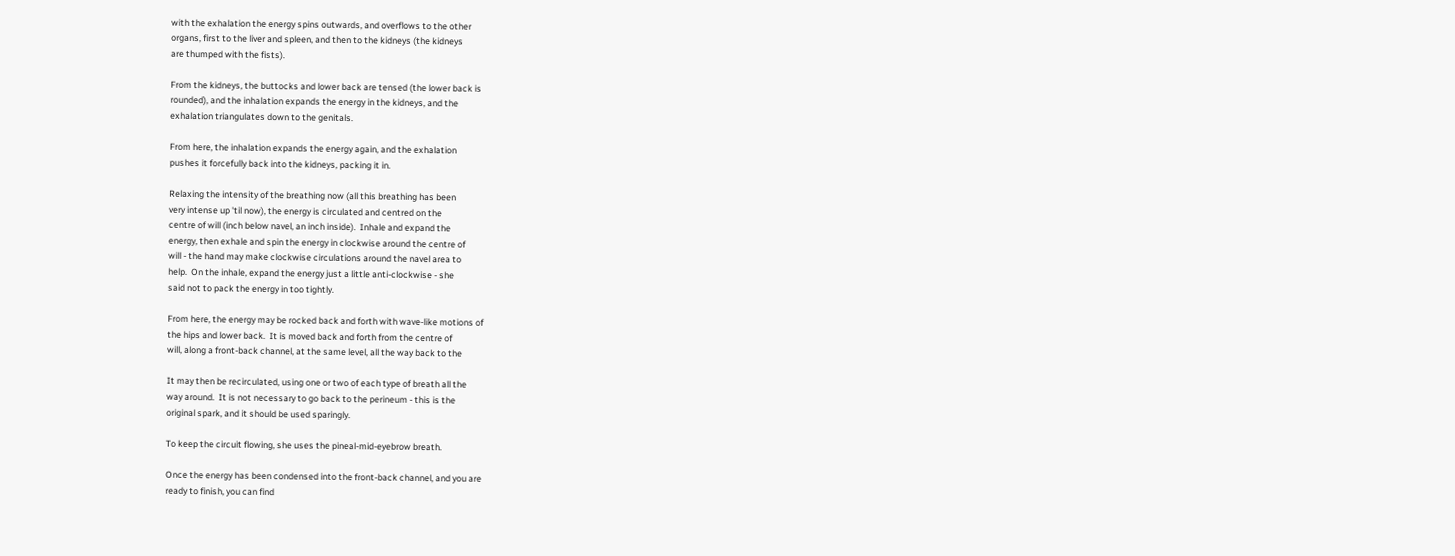with the exhalation the energy spins outwards, and overflows to the other
organs, first to the liver and spleen, and then to the kidneys (the kidneys
are thumped with the fists).

From the kidneys, the buttocks and lower back are tensed (the lower back is
rounded), and the inhalation expands the energy in the kidneys, and the
exhalation triangulates down to the genitals.

From here, the inhalation expands the energy again, and the exhalation
pushes it forcefully back into the kidneys, packing it in.

Relaxing the intensity of the breathing now (all this breathing has been
very intense up 'til now), the energy is circulated and centred on the
centre of will (inch below navel, an inch inside).  Inhale and expand the
energy, then exhale and spin the energy in clockwise around the centre of
will - the hand may make clockwise circulations around the navel area to
help.  On the inhale, expand the energy just a little anti-clockwise - she
said not to pack the energy in too tightly.

From here, the energy may be rocked back and forth with wave-like motions of
the hips and lower back.  It is moved back and forth from the centre of
will, along a front-back channel, at the same level, all the way back to the

It may then be recirculated, using one or two of each type of breath all the
way around.  It is not necessary to go back to the perineum - this is the
original spark, and it should be used sparingly.

To keep the circuit flowing, she uses the pineal-mid-eyebrow breath.

Once the energy has been condensed into the front-back channel, and you are
ready to finish, you can find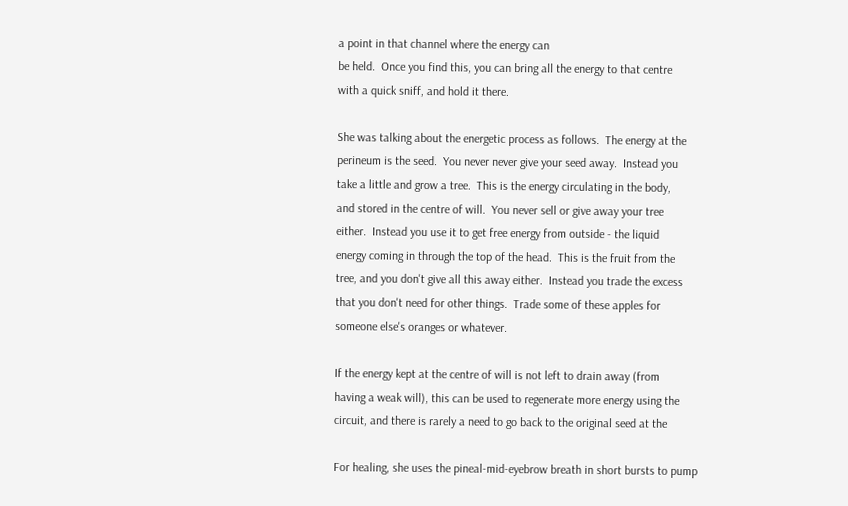a point in that channel where the energy can
be held.  Once you find this, you can bring all the energy to that centre
with a quick sniff, and hold it there.

She was talking about the energetic process as follows.  The energy at the
perineum is the seed.  You never never give your seed away.  Instead you
take a little and grow a tree.  This is the energy circulating in the body,
and stored in the centre of will.  You never sell or give away your tree
either.  Instead you use it to get free energy from outside - the liquid
energy coming in through the top of the head.  This is the fruit from the
tree, and you don't give all this away either.  Instead you trade the excess
that you don't need for other things.  Trade some of these apples for
someone else's oranges or whatever.

If the energy kept at the centre of will is not left to drain away (from
having a weak will), this can be used to regenerate more energy using the
circuit, and there is rarely a need to go back to the original seed at the

For healing, she uses the pineal-mid-eyebrow breath in short bursts to pump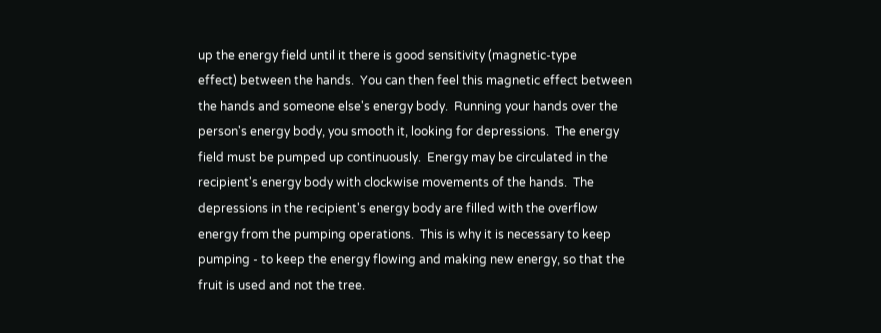up the energy field until it there is good sensitivity (magnetic-type
effect) between the hands.  You can then feel this magnetic effect between
the hands and someone else's energy body.  Running your hands over the
person's energy body, you smooth it, looking for depressions.  The energy
field must be pumped up continuously.  Energy may be circulated in the
recipient's energy body with clockwise movements of the hands.  The
depressions in the recipient's energy body are filled with the overflow
energy from the pumping operations.  This is why it is necessary to keep
pumping - to keep the energy flowing and making new energy, so that the
fruit is used and not the tree.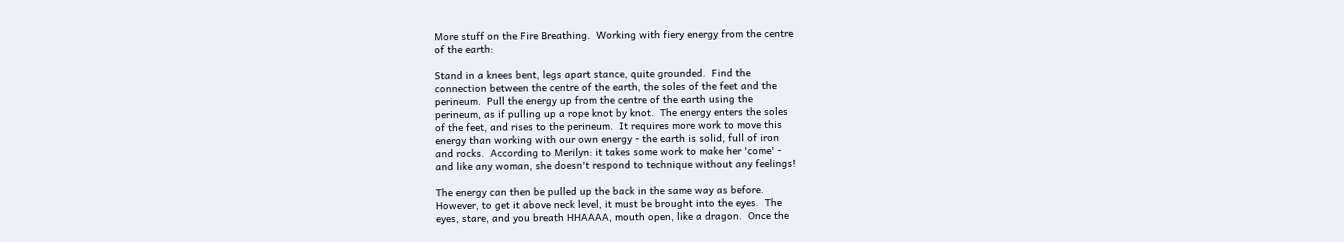More stuff on the Fire Breathing.  Working with fiery energy from the centre
of the earth:

Stand in a knees bent, legs apart stance, quite grounded.  Find the
connection between the centre of the earth, the soles of the feet and the
perineum.  Pull the energy up from the centre of the earth using the
perineum, as if pulling up a rope knot by knot.  The energy enters the soles
of the feet, and rises to the perineum.  It requires more work to move this
energy than working with our own energy - the earth is solid, full of iron
and rocks.  According to Merilyn: it takes some work to make her 'come' -
and like any woman, she doesn't respond to technique without any feelings!

The energy can then be pulled up the back in the same way as before.
However, to get it above neck level, it must be brought into the eyes.  The
eyes, stare, and you breath HHAAAA, mouth open, like a dragon.  Once the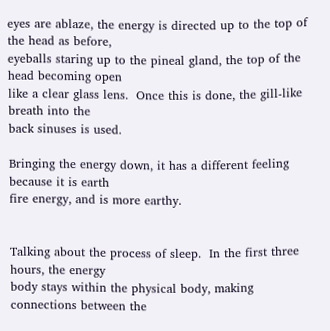eyes are ablaze, the energy is directed up to the top of the head as before,
eyeballs staring up to the pineal gland, the top of the head becoming open
like a clear glass lens.  Once this is done, the gill-like breath into the
back sinuses is used.

Bringing the energy down, it has a different feeling because it is earth
fire energy, and is more earthy.


Talking about the process of sleep.  In the first three hours, the energy
body stays within the physical body, making connections between the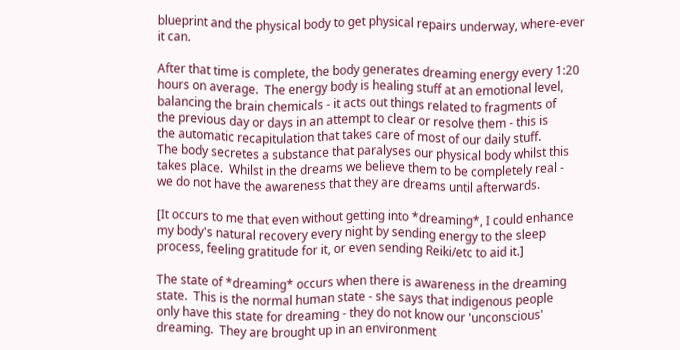blueprint and the physical body to get physical repairs underway, where-ever
it can.

After that time is complete, the body generates dreaming energy every 1:20
hours on average.  The energy body is healing stuff at an emotional level,
balancing the brain chemicals - it acts out things related to fragments of
the previous day or days in an attempt to clear or resolve them - this is
the automatic recapitulation that takes care of most of our daily stuff.
The body secretes a substance that paralyses our physical body whilst this
takes place.  Whilst in the dreams we believe them to be completely real -
we do not have the awareness that they are dreams until afterwards.

[It occurs to me that even without getting into *dreaming*, I could enhance
my body's natural recovery every night by sending energy to the sleep
process, feeling gratitude for it, or even sending Reiki/etc to aid it.]

The state of *dreaming* occurs when there is awareness in the dreaming
state.  This is the normal human state - she says that indigenous people
only have this state for dreaming - they do not know our 'unconscious'
dreaming.  They are brought up in an environment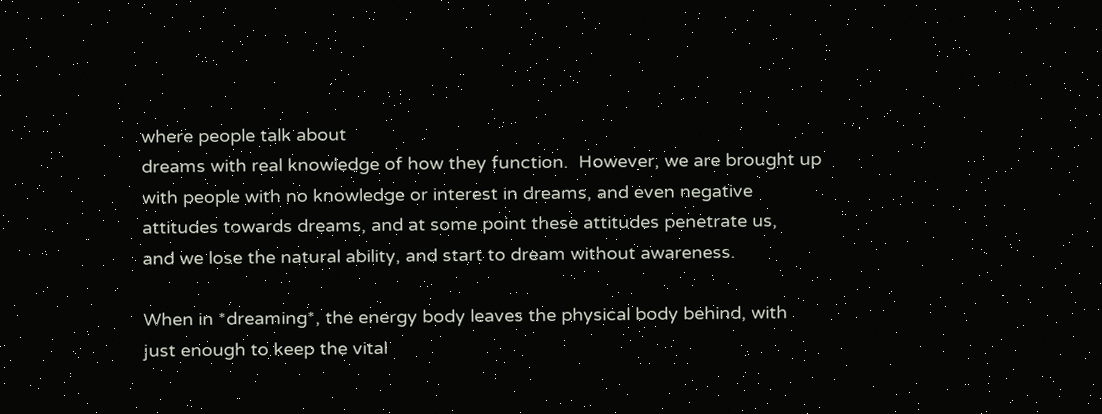where people talk about
dreams with real knowledge of how they function.  However, we are brought up
with people with no knowledge or interest in dreams, and even negative
attitudes towards dreams, and at some point these attitudes penetrate us,
and we lose the natural ability, and start to dream without awareness.

When in *dreaming*, the energy body leaves the physical body behind, with
just enough to keep the vital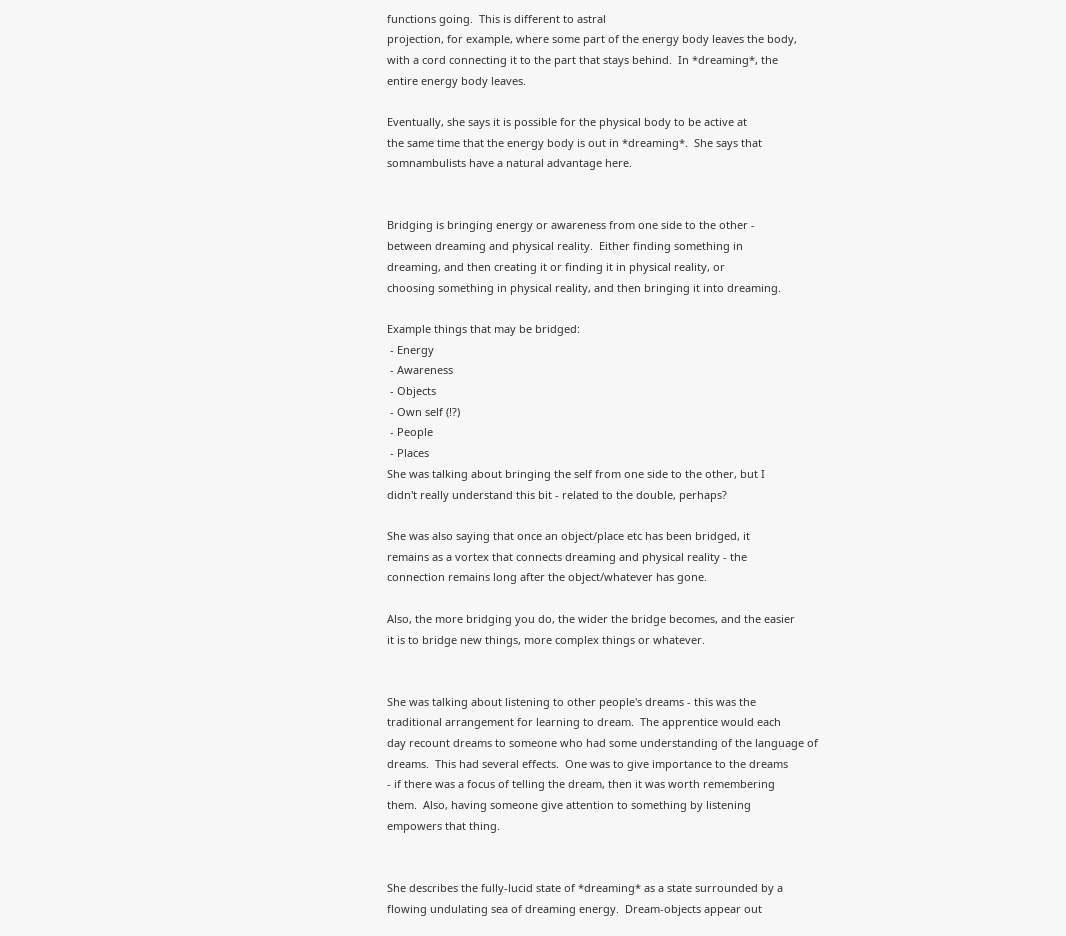functions going.  This is different to astral
projection, for example, where some part of the energy body leaves the body,
with a cord connecting it to the part that stays behind.  In *dreaming*, the
entire energy body leaves.

Eventually, she says it is possible for the physical body to be active at
the same time that the energy body is out in *dreaming*.  She says that
somnambulists have a natural advantage here.


Bridging is bringing energy or awareness from one side to the other -
between dreaming and physical reality.  Either finding something in
dreaming, and then creating it or finding it in physical reality, or
choosing something in physical reality, and then bringing it into dreaming.

Example things that may be bridged:
 - Energy
 - Awareness
 - Objects
 - Own self (!?)
 - People
 - Places
She was talking about bringing the self from one side to the other, but I
didn't really understand this bit - related to the double, perhaps?

She was also saying that once an object/place etc has been bridged, it
remains as a vortex that connects dreaming and physical reality - the
connection remains long after the object/whatever has gone.

Also, the more bridging you do, the wider the bridge becomes, and the easier
it is to bridge new things, more complex things or whatever.


She was talking about listening to other people's dreams - this was the
traditional arrangement for learning to dream.  The apprentice would each
day recount dreams to someone who had some understanding of the language of
dreams.  This had several effects.  One was to give importance to the dreams
- if there was a focus of telling the dream, then it was worth remembering
them.  Also, having someone give attention to something by listening
empowers that thing.


She describes the fully-lucid state of *dreaming* as a state surrounded by a
flowing undulating sea of dreaming energy.  Dream-objects appear out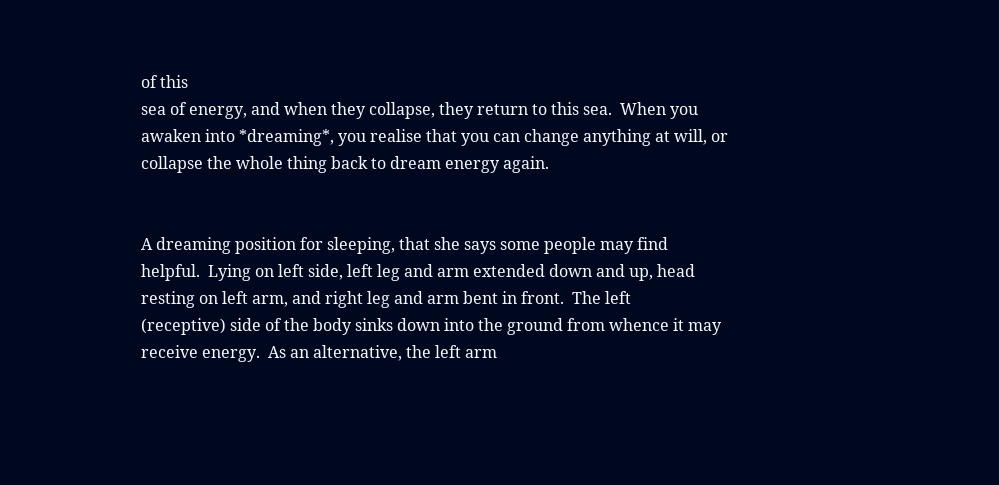of this
sea of energy, and when they collapse, they return to this sea.  When you
awaken into *dreaming*, you realise that you can change anything at will, or
collapse the whole thing back to dream energy again.


A dreaming position for sleeping, that she says some people may find
helpful.  Lying on left side, left leg and arm extended down and up, head
resting on left arm, and right leg and arm bent in front.  The left
(receptive) side of the body sinks down into the ground from whence it may
receive energy.  As an alternative, the left arm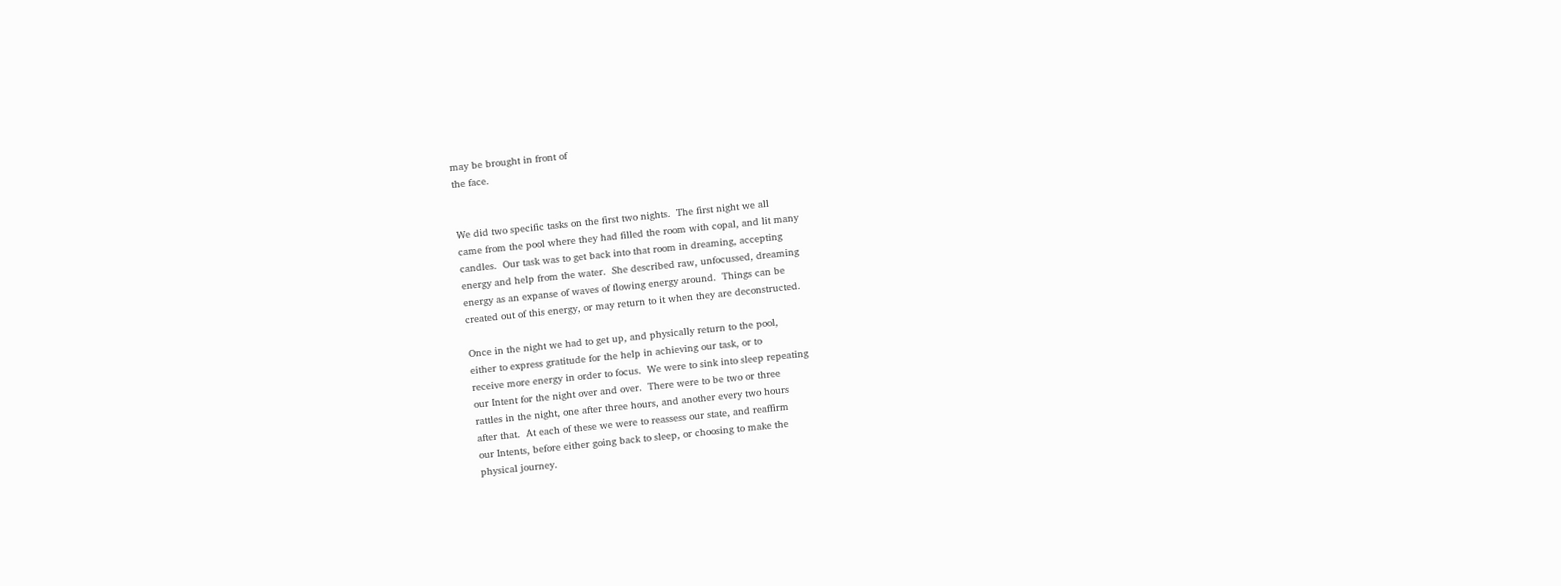may be brought in front of
the face.


We did two specific tasks on the first two nights.  The first night we all
came from the pool where they had filled the room with copal, and lit many
candles.  Our task was to get back into that room in dreaming, accepting
energy and help from the water.  She described raw, unfocussed, dreaming
energy as an expanse of waves of flowing energy around.  Things can be
created out of this energy, or may return to it when they are deconstructed.

Once in the night we had to get up, and physically return to the pool,
either to express gratitude for the help in achieving our task, or to
receive more energy in order to focus.  We were to sink into sleep repeating
our Intent for the night over and over.  There were to be two or three
rattles in the night, one after three hours, and another every two hours
after that.  At each of these we were to reassess our state, and reaffirm
our Intents, before either going back to sleep, or choosing to make the
physical journey.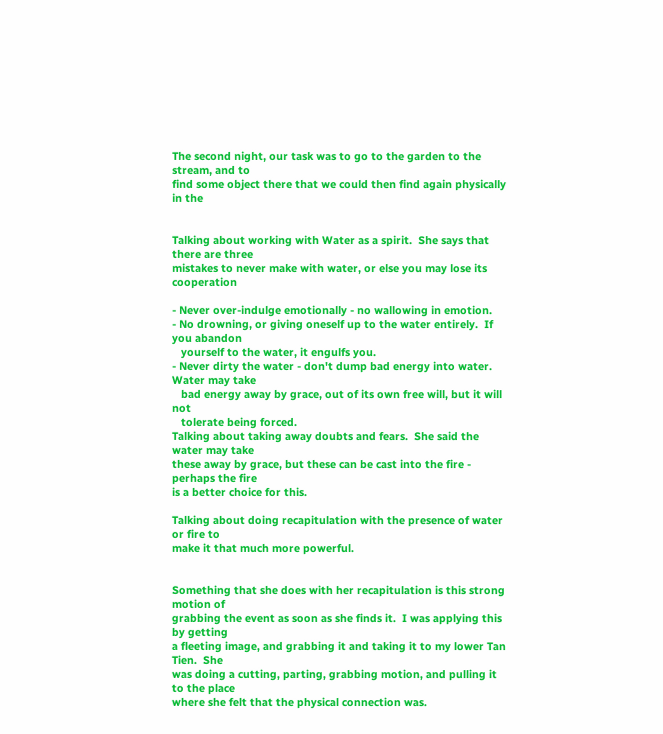The second night, our task was to go to the garden to the stream, and to
find some object there that we could then find again physically in the


Talking about working with Water as a spirit.  She says that there are three
mistakes to never make with water, or else you may lose its cooperation

- Never over-indulge emotionally - no wallowing in emotion.
- No drowning, or giving oneself up to the water entirely.  If you abandon
   yourself to the water, it engulfs you.
- Never dirty the water - don't dump bad energy into water.  Water may take
   bad energy away by grace, out of its own free will, but it will not
   tolerate being forced.
Talking about taking away doubts and fears.  She said the water may take
these away by grace, but these can be cast into the fire - perhaps the fire
is a better choice for this.

Talking about doing recapitulation with the presence of water or fire to
make it that much more powerful.


Something that she does with her recapitulation is this strong motion of
grabbing the event as soon as she finds it.  I was applying this by getting
a fleeting image, and grabbing it and taking it to my lower Tan Tien.  She
was doing a cutting, parting, grabbing motion, and pulling it to the place
where she felt that the physical connection was.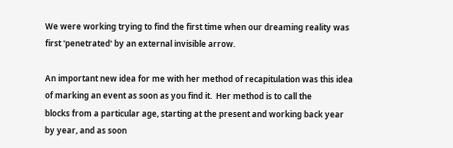We were working trying to find the first time when our dreaming reality was
first 'penetrated' by an external invisible arrow.

An important new idea for me with her method of recapitulation was this idea
of marking an event as soon as you find it.  Her method is to call the
blocks from a particular age, starting at the present and working back year
by year, and as soon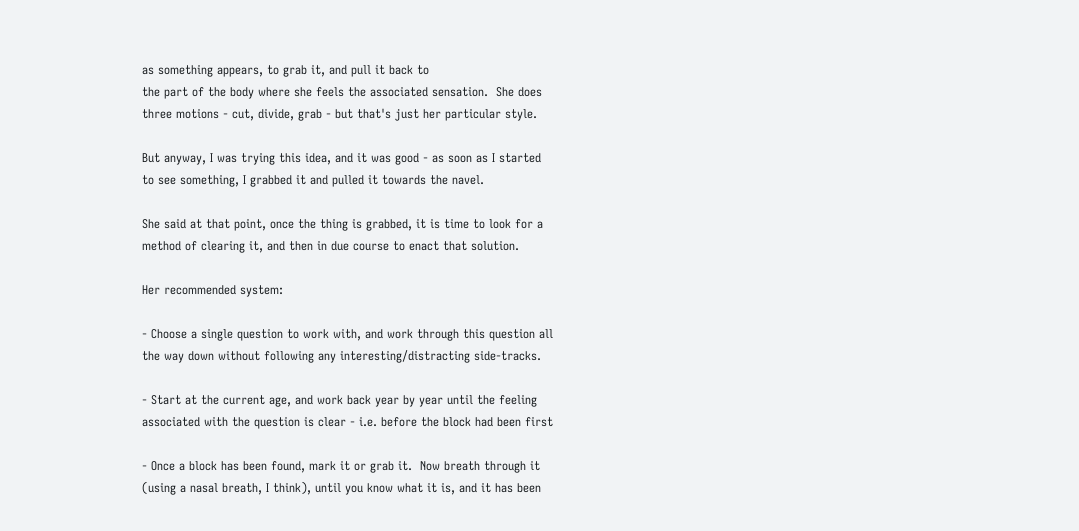as something appears, to grab it, and pull it back to
the part of the body where she feels the associated sensation.  She does
three motions - cut, divide, grab - but that's just her particular style.

But anyway, I was trying this idea, and it was good - as soon as I started
to see something, I grabbed it and pulled it towards the navel.

She said at that point, once the thing is grabbed, it is time to look for a
method of clearing it, and then in due course to enact that solution.

Her recommended system:

- Choose a single question to work with, and work through this question all
the way down without following any interesting/distracting side-tracks.

- Start at the current age, and work back year by year until the feeling
associated with the question is clear - i.e. before the block had been first

- Once a block has been found, mark it or grab it.  Now breath through it
(using a nasal breath, I think), until you know what it is, and it has been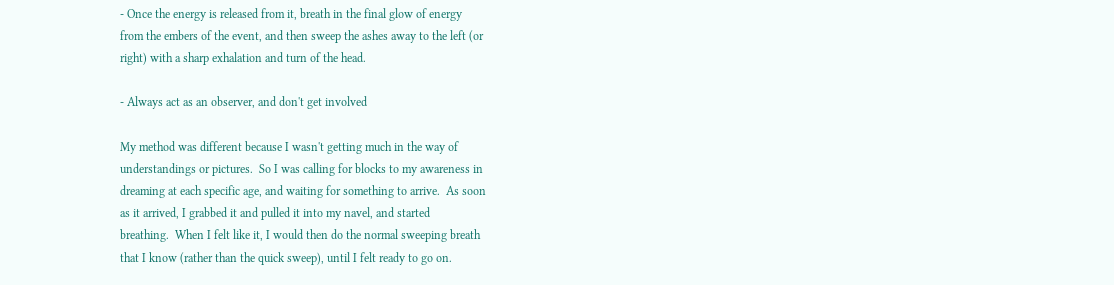- Once the energy is released from it, breath in the final glow of energy
from the embers of the event, and then sweep the ashes away to the left (or
right) with a sharp exhalation and turn of the head.

- Always act as an observer, and don't get involved

My method was different because I wasn't getting much in the way of
understandings or pictures.  So I was calling for blocks to my awareness in
dreaming at each specific age, and waiting for something to arrive.  As soon
as it arrived, I grabbed it and pulled it into my navel, and started
breathing.  When I felt like it, I would then do the normal sweeping breath
that I know (rather than the quick sweep), until I felt ready to go on.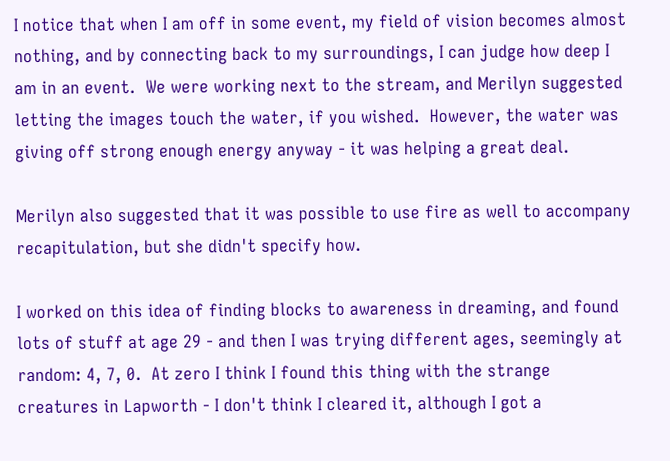I notice that when I am off in some event, my field of vision becomes almost
nothing, and by connecting back to my surroundings, I can judge how deep I
am in an event.  We were working next to the stream, and Merilyn suggested
letting the images touch the water, if you wished.  However, the water was
giving off strong enough energy anyway - it was helping a great deal.

Merilyn also suggested that it was possible to use fire as well to accompany
recapitulation, but she didn't specify how.

I worked on this idea of finding blocks to awareness in dreaming, and found
lots of stuff at age 29 - and then I was trying different ages, seemingly at
random: 4, 7, 0.  At zero I think I found this thing with the strange
creatures in Lapworth - I don't think I cleared it, although I got a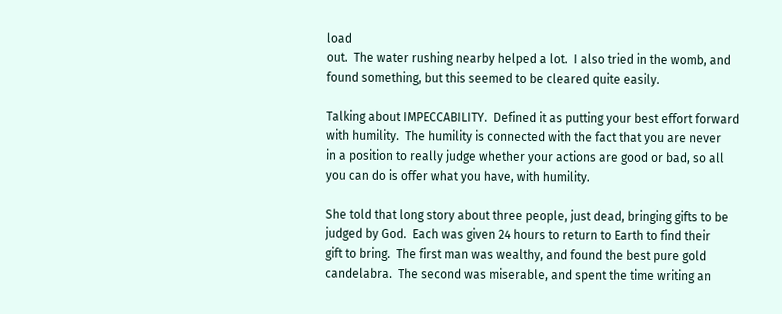load
out.  The water rushing nearby helped a lot.  I also tried in the womb, and
found something, but this seemed to be cleared quite easily.

Talking about IMPECCABILITY.  Defined it as putting your best effort forward
with humility.  The humility is connected with the fact that you are never
in a position to really judge whether your actions are good or bad, so all
you can do is offer what you have, with humility.

She told that long story about three people, just dead, bringing gifts to be
judged by God.  Each was given 24 hours to return to Earth to find their
gift to bring.  The first man was wealthy, and found the best pure gold
candelabra.  The second was miserable, and spent the time writing an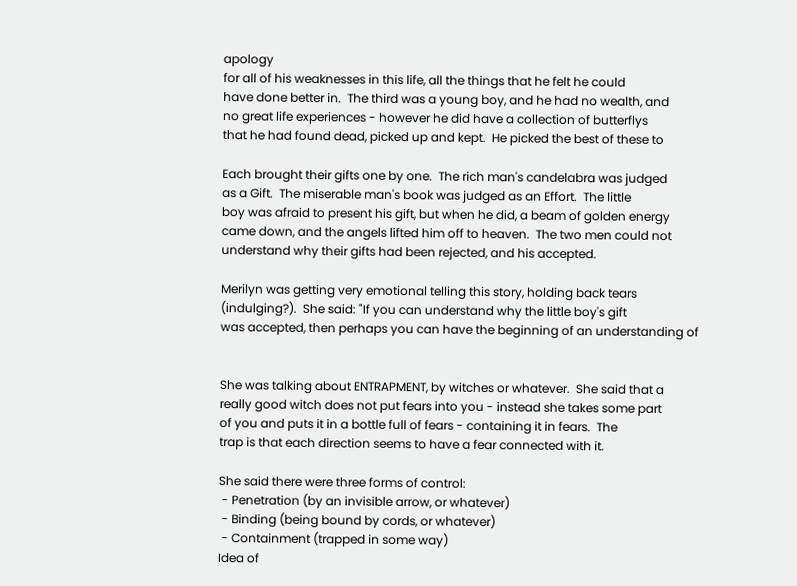apology
for all of his weaknesses in this life, all the things that he felt he could
have done better in.  The third was a young boy, and he had no wealth, and
no great life experiences - however he did have a collection of butterflys
that he had found dead, picked up and kept.  He picked the best of these to

Each brought their gifts one by one.  The rich man's candelabra was judged
as a Gift.  The miserable man's book was judged as an Effort.  The little
boy was afraid to present his gift, but when he did, a beam of golden energy
came down, and the angels lifted him off to heaven.  The two men could not
understand why their gifts had been rejected, and his accepted.

Merilyn was getting very emotional telling this story, holding back tears
(indulging?).  She said: "If you can understand why the little boy's gift
was accepted, then perhaps you can have the beginning of an understanding of


She was talking about ENTRAPMENT, by witches or whatever.  She said that a
really good witch does not put fears into you - instead she takes some part
of you and puts it in a bottle full of fears - containing it in fears.  The
trap is that each direction seems to have a fear connected with it.

She said there were three forms of control:
 - Penetration (by an invisible arrow, or whatever)
 - Binding (being bound by cords, or whatever)
 - Containment (trapped in some way)
Idea of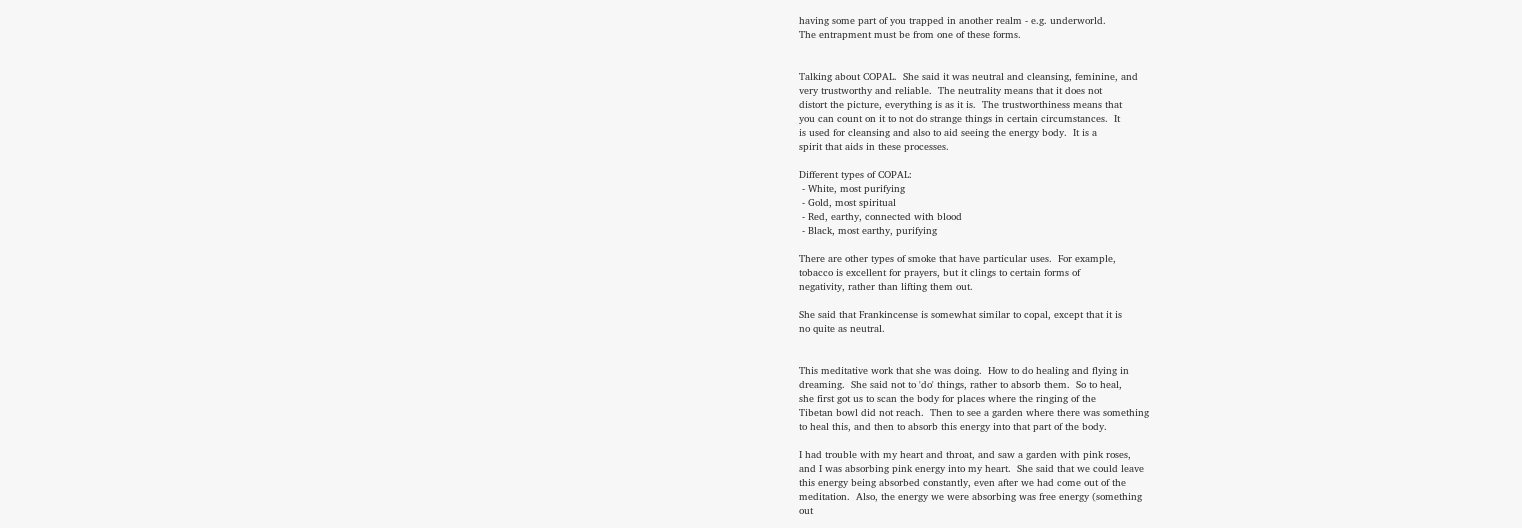having some part of you trapped in another realm - e.g. underworld.
The entrapment must be from one of these forms.


Talking about COPAL.  She said it was neutral and cleansing, feminine, and
very trustworthy and reliable.  The neutrality means that it does not
distort the picture, everything is as it is.  The trustworthiness means that
you can count on it to not do strange things in certain circumstances.  It
is used for cleansing and also to aid seeing the energy body.  It is a
spirit that aids in these processes.

Different types of COPAL:
 - White, most purifying
 - Gold, most spiritual
 - Red, earthy, connected with blood
 - Black, most earthy, purifying

There are other types of smoke that have particular uses.  For example,
tobacco is excellent for prayers, but it clings to certain forms of
negativity, rather than lifting them out.

She said that Frankincense is somewhat similar to copal, except that it is
no quite as neutral.


This meditative work that she was doing.  How to do healing and flying in
dreaming.  She said not to 'do' things, rather to absorb them.  So to heal,
she first got us to scan the body for places where the ringing of the
Tibetan bowl did not reach.  Then to see a garden where there was something
to heal this, and then to absorb this energy into that part of the body.

I had trouble with my heart and throat, and saw a garden with pink roses,
and I was absorbing pink energy into my heart.  She said that we could leave
this energy being absorbed constantly, even after we had come out of the
meditation.  Also, the energy we were absorbing was free energy (something
out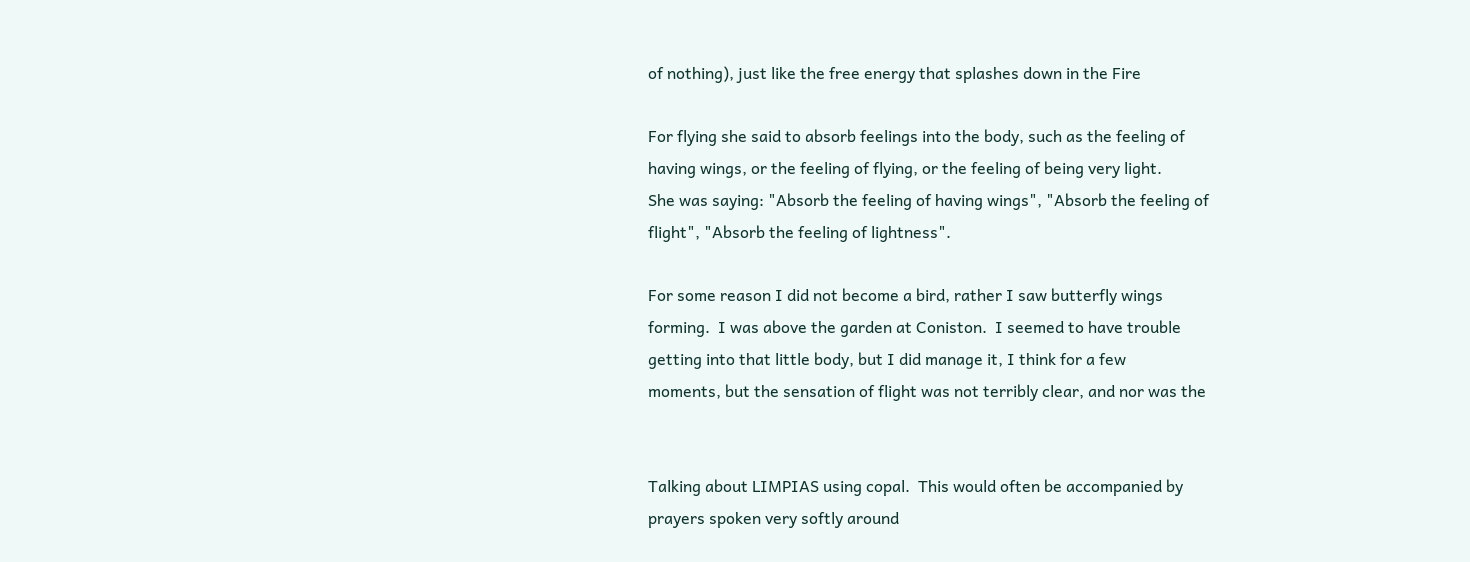of nothing), just like the free energy that splashes down in the Fire

For flying she said to absorb feelings into the body, such as the feeling of
having wings, or the feeling of flying, or the feeling of being very light.
She was saying: "Absorb the feeling of having wings", "Absorb the feeling of
flight", "Absorb the feeling of lightness".

For some reason I did not become a bird, rather I saw butterfly wings
forming.  I was above the garden at Coniston.  I seemed to have trouble
getting into that little body, but I did manage it, I think for a few
moments, but the sensation of flight was not terribly clear, and nor was the


Talking about LIMPIAS using copal.  This would often be accompanied by
prayers spoken very softly around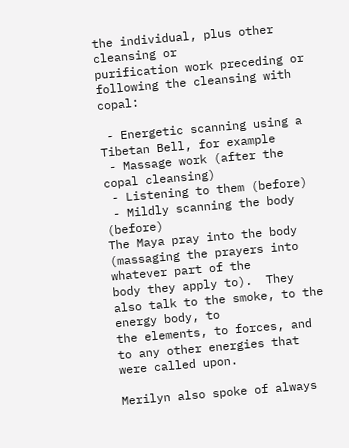the individual, plus other cleansing or
purification work preceding or following the cleansing with copal:

 - Energetic scanning using a Tibetan Bell, for example
 - Massage work (after the copal cleansing)
 - Listening to them (before)
 - Mildly scanning the body (before)
The Maya pray into the body (massaging the prayers into whatever part of the
body they apply to).  They also talk to the smoke, to the energy body, to
the elements, to forces, and to any other energies that were called upon.

Merilyn also spoke of always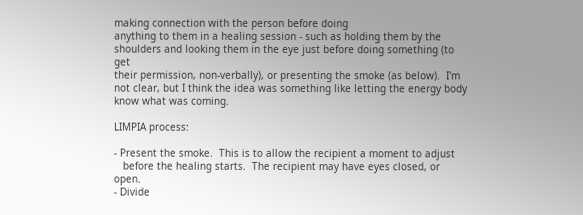making connection with the person before doing
anything to them in a healing session - such as holding them by the
shoulders and looking them in the eye just before doing something (to get
their permission, non-verbally), or presenting the smoke (as below).  I'm
not clear, but I think the idea was something like letting the energy body
know what was coming.

LIMPIA process:

- Present the smoke.  This is to allow the recipient a moment to adjust
   before the healing starts.  The recipient may have eyes closed, or open.
- Divide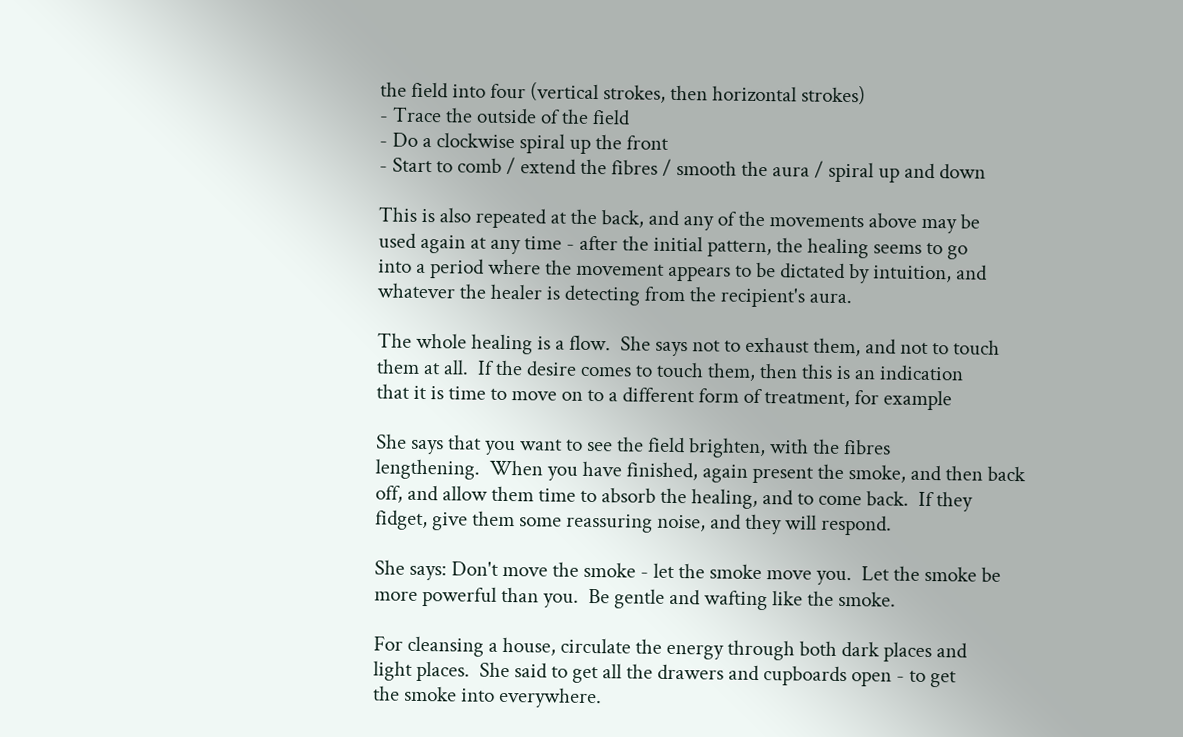the field into four (vertical strokes, then horizontal strokes)
- Trace the outside of the field
- Do a clockwise spiral up the front
- Start to comb / extend the fibres / smooth the aura / spiral up and down

This is also repeated at the back, and any of the movements above may be
used again at any time - after the initial pattern, the healing seems to go
into a period where the movement appears to be dictated by intuition, and
whatever the healer is detecting from the recipient's aura.

The whole healing is a flow.  She says not to exhaust them, and not to touch
them at all.  If the desire comes to touch them, then this is an indication
that it is time to move on to a different form of treatment, for example

She says that you want to see the field brighten, with the fibres
lengthening.  When you have finished, again present the smoke, and then back
off, and allow them time to absorb the healing, and to come back.  If they
fidget, give them some reassuring noise, and they will respond.

She says: Don't move the smoke - let the smoke move you.  Let the smoke be
more powerful than you.  Be gentle and wafting like the smoke.

For cleansing a house, circulate the energy through both dark places and
light places.  She said to get all the drawers and cupboards open - to get
the smoke into everywhere.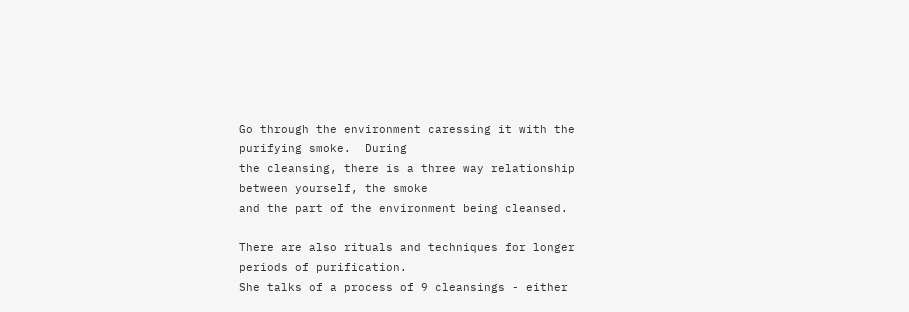Go through the environment caressing it with the purifying smoke.  During
the cleansing, there is a three way relationship between yourself, the smoke
and the part of the environment being cleansed.

There are also rituals and techniques for longer periods of purification.
She talks of a process of 9 cleansings - either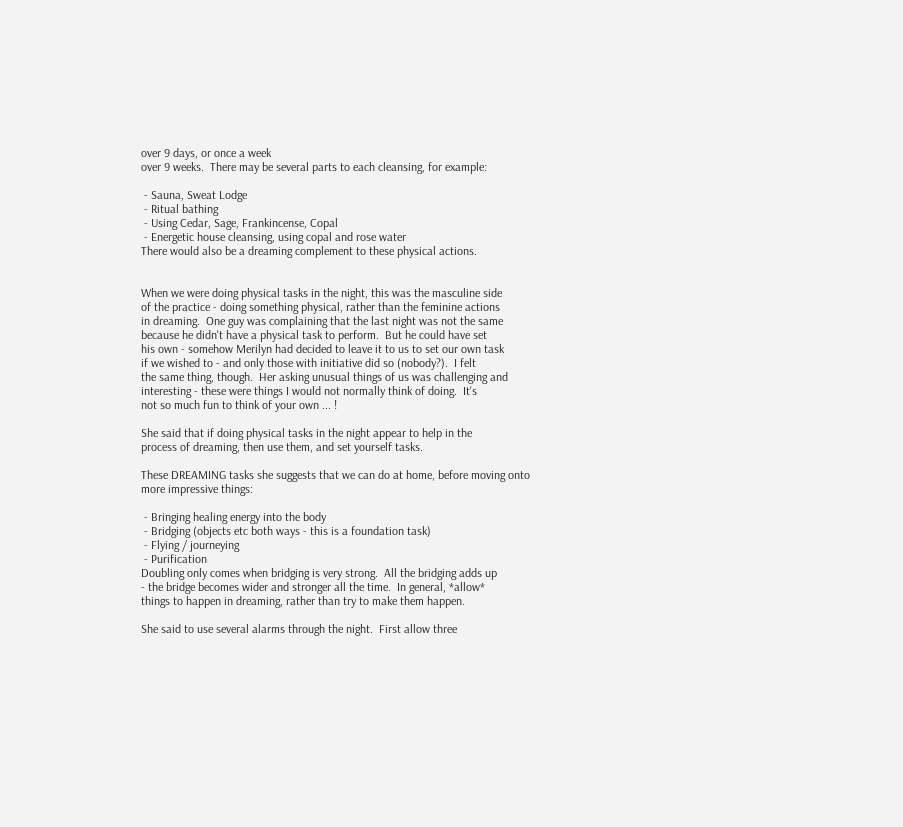over 9 days, or once a week
over 9 weeks.  There may be several parts to each cleansing, for example:

 - Sauna, Sweat Lodge
 - Ritual bathing
 - Using Cedar, Sage, Frankincense, Copal
 - Energetic house cleansing, using copal and rose water
There would also be a dreaming complement to these physical actions.


When we were doing physical tasks in the night, this was the masculine side
of the practice - doing something physical, rather than the feminine actions
in dreaming.  One guy was complaining that the last night was not the same
because he didn't have a physical task to perform.  But he could have set
his own - somehow Merilyn had decided to leave it to us to set our own task
if we wished to - and only those with initiative did so (nobody?).  I felt
the same thing, though.  Her asking unusual things of us was challenging and
interesting - these were things I would not normally think of doing.  It's
not so much fun to think of your own ... !

She said that if doing physical tasks in the night appear to help in the
process of dreaming, then use them, and set yourself tasks.

These DREAMING tasks she suggests that we can do at home, before moving onto
more impressive things:

 - Bringing healing energy into the body
 - Bridging (objects etc both ways - this is a foundation task)
 - Flying / journeying
 - Purification
Doubling only comes when bridging is very strong.  All the bridging adds up
- the bridge becomes wider and stronger all the time.  In general, *allow*
things to happen in dreaming, rather than try to make them happen.

She said to use several alarms through the night.  First allow three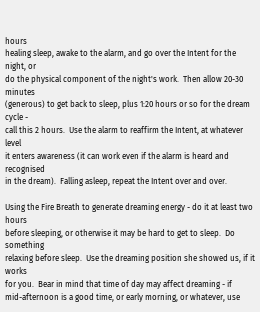hours
healing sleep, awake to the alarm, and go over the Intent for the night, or
do the physical component of the night's work.  Then allow 20-30 minutes
(generous) to get back to sleep, plus 1:20 hours or so for the dream cycle -
call this 2 hours.  Use the alarm to reaffirm the Intent, at whatever level
it enters awareness (it can work even if the alarm is heard and recognised
in the dream).  Falling asleep, repeat the Intent over and over.

Using the Fire Breath to generate dreaming energy - do it at least two hours
before sleeping, or otherwise it may be hard to get to sleep.  Do something
relaxing before sleep.  Use the dreaming position she showed us, if it works
for you.  Bear in mind that time of day may affect dreaming - if
mid-afternoon is a good time, or early morning, or whatever, use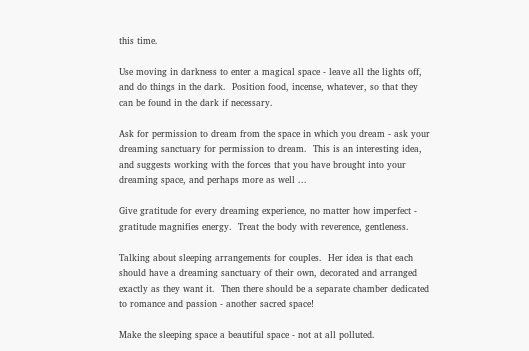this time.

Use moving in darkness to enter a magical space - leave all the lights off,
and do things in the dark.  Position food, incense, whatever, so that they
can be found in the dark if necessary.

Ask for permission to dream from the space in which you dream - ask your
dreaming sanctuary for permission to dream.  This is an interesting idea,
and suggests working with the forces that you have brought into your
dreaming space, and perhaps more as well ...

Give gratitude for every dreaming experience, no matter how imperfect -
gratitude magnifies energy.  Treat the body with reverence, gentleness.

Talking about sleeping arrangements for couples.  Her idea is that each
should have a dreaming sanctuary of their own, decorated and arranged
exactly as they want it.  Then there should be a separate chamber dedicated
to romance and passion - another sacred space!

Make the sleeping space a beautiful space - not at all polluted.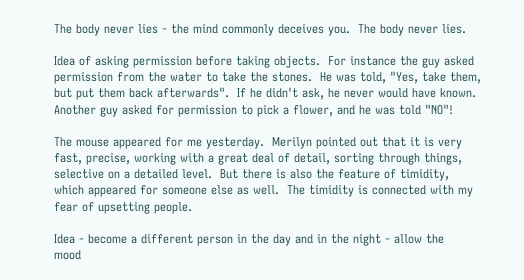The body never lies - the mind commonly deceives you.  The body never lies.

Idea of asking permission before taking objects.  For instance the guy asked
permission from the water to take the stones.  He was told, "Yes, take them,
but put them back afterwards".  If he didn't ask, he never would have known.
Another guy asked for permission to pick a flower, and he was told "NO"!

The mouse appeared for me yesterday.  Merilyn pointed out that it is very
fast, precise, working with a great deal of detail, sorting through things,
selective on a detailed level.  But there is also the feature of timidity,
which appeared for someone else as well.  The timidity is connected with my
fear of upsetting people.

Idea - become a different person in the day and in the night - allow the
mood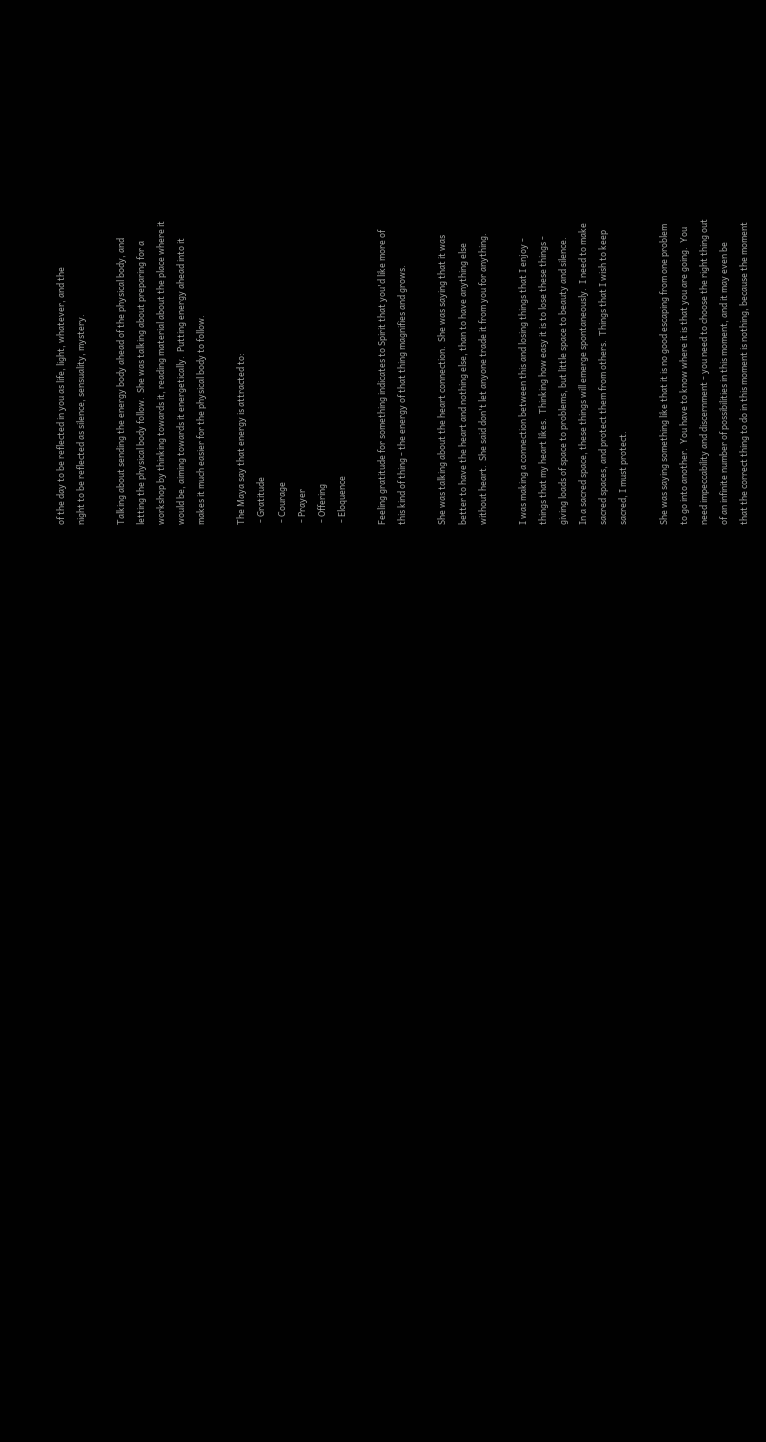of the day to be reflected in you as life, light, whatever, and the
night to be reflected as silence, sensuality, mystery.

Talking about sending the energy body ahead of the physical body, and
letting the physical body follow.  She was talking about preparing for a
workshop by thinking towards it, reading material about the place where it
would be, aiming towards it energetically.  Putting energy ahead into it
makes it much easier for the physical body to follow.

The Maya say that energy is attracted to:
 - Gratitude
 - Courage
 - Prayer
 - Offering
 - Eloquence

Feeling gratitude for something indicates to Spirit that you'd like more of
this kind of thing - the energy of that thing magnifies and grows.

She was talking about the heart connection.  She was saying that it was
better to have the heart and nothing else, than to have anything else
without heart.  She said don't let anyone trade it from you for anything.

I was making a connection between this and losing things that I enjoy -
things that my heart likes.  Thinking how easy it is to lose these things -
giving loads of space to problems, but little space to beauty and silence.
In a sacred space, these things will emerge spontaneously.  I need to make
sacred spaces, and protect them from others.  Things that I wish to keep
sacred, I must protect.

She was saying something like that it is no good escaping from one problem
to go into another.  You have to know where it is that you are going.  You
need impeccability and discernment - you need to choose the right thing out
of an infinite number of possibilities in this moment, and it may even be
that the correct thing to do in this moment is nothing, because the moment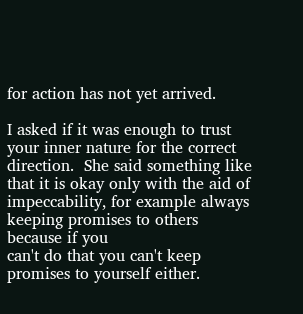for action has not yet arrived.

I asked if it was enough to trust your inner nature for the correct
direction.  She said something like that it is okay only with the aid of
impeccability, for example always keeping promises to others because if you
can't do that you can't keep promises to yourself either.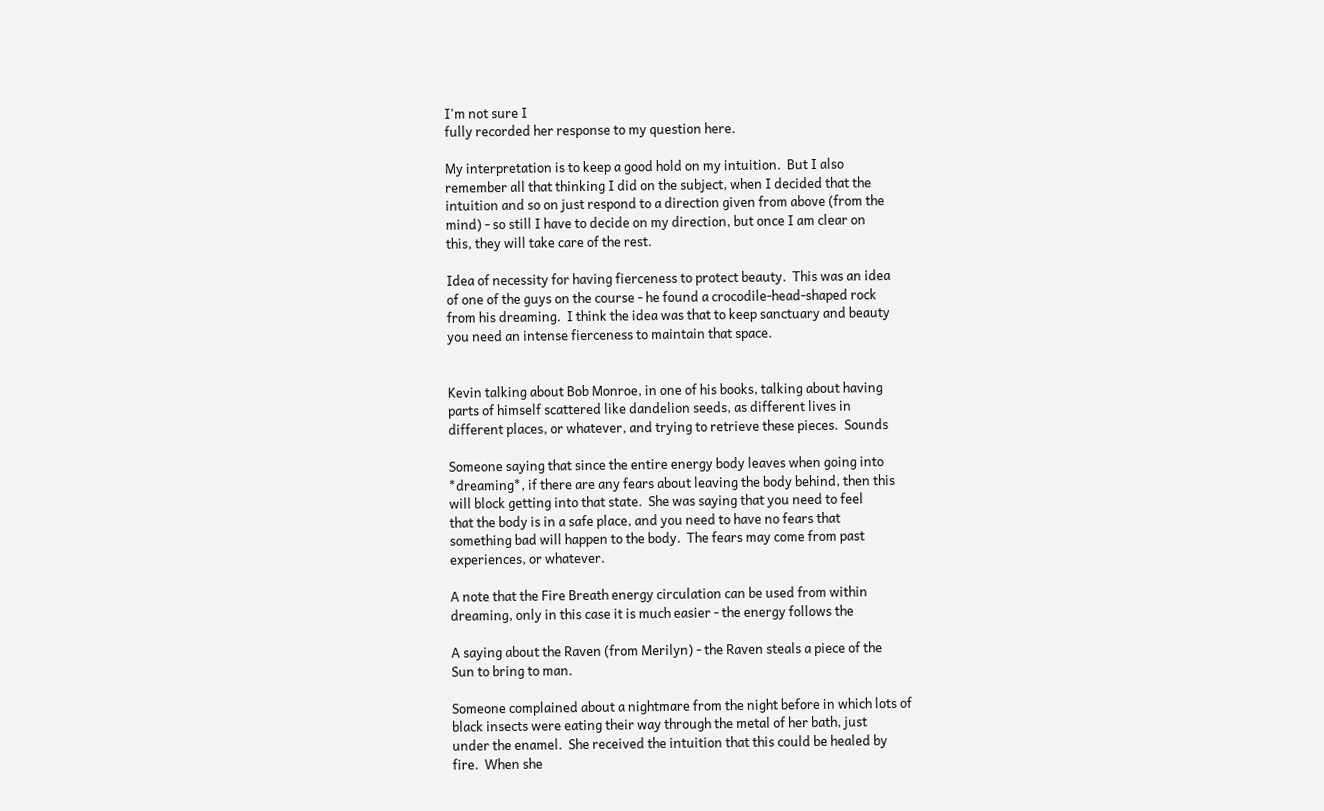I'm not sure I
fully recorded her response to my question here.

My interpretation is to keep a good hold on my intuition.  But I also
remember all that thinking I did on the subject, when I decided that the
intuition and so on just respond to a direction given from above (from the
mind) - so still I have to decide on my direction, but once I am clear on
this, they will take care of the rest.

Idea of necessity for having fierceness to protect beauty.  This was an idea
of one of the guys on the course - he found a crocodile-head-shaped rock
from his dreaming.  I think the idea was that to keep sanctuary and beauty
you need an intense fierceness to maintain that space.


Kevin talking about Bob Monroe, in one of his books, talking about having
parts of himself scattered like dandelion seeds, as different lives in
different places, or whatever, and trying to retrieve these pieces.  Sounds

Someone saying that since the entire energy body leaves when going into
*dreaming*, if there are any fears about leaving the body behind, then this
will block getting into that state.  She was saying that you need to feel
that the body is in a safe place, and you need to have no fears that
something bad will happen to the body.  The fears may come from past
experiences, or whatever.

A note that the Fire Breath energy circulation can be used from within
dreaming, only in this case it is much easier - the energy follows the

A saying about the Raven (from Merilyn) - the Raven steals a piece of the
Sun to bring to man.

Someone complained about a nightmare from the night before in which lots of
black insects were eating their way through the metal of her bath, just
under the enamel.  She received the intuition that this could be healed by
fire.  When she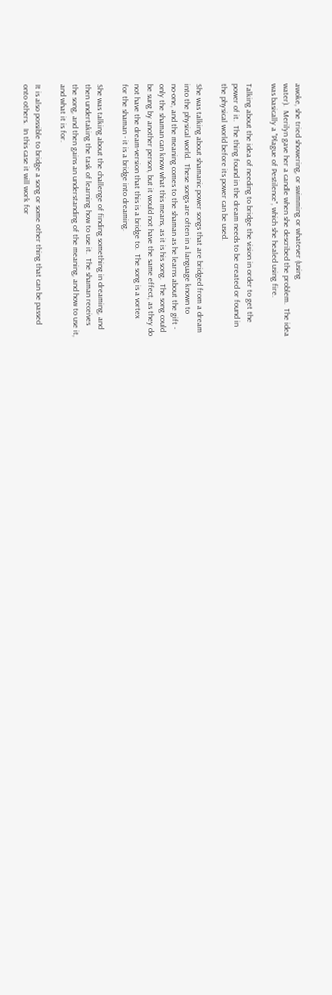awoke, she tried showering, or swimming or whatever (using
water).  Merilyn gave her a candle when she described the problem.  The idea
was basically a "Plague of Pestilence", which she healed using fire.

Talking about the idea of needing to bridge the vision in order to get the
power of it.  The thing found in the dream needs to be created or found in
the physical world before its power can be used.

She was talking about shamanic power songs that are bridged from a dream
into the physical world.  These songs are often in a language known to
no-one, and the meaning comes to the shaman as he learns about the gift -
only the shaman can know what this means, as it is his song.  The song could
be sung by another person, but it would not have the same effect, as they do
not have the dream-version that this is a bridge to.  The song is a vortex
for the shaman - it is a bridge into dreaming.

She was talking about the challenge of finding something in dreaming, and
then undertaking the task of learning how to use it.  The shaman receives
the song, and then gains an understanding of the meaning, and how to use it,
and what it is for.

It is also possible to bridge a song or some other thing that can be passed
onto others.  In this case it will work for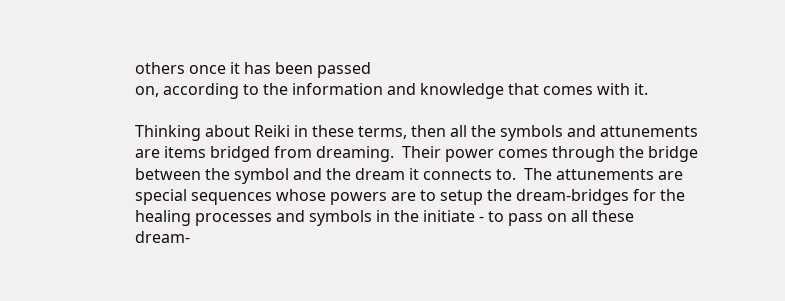others once it has been passed
on, according to the information and knowledge that comes with it.

Thinking about Reiki in these terms, then all the symbols and attunements
are items bridged from dreaming.  Their power comes through the bridge
between the symbol and the dream it connects to.  The attunements are
special sequences whose powers are to setup the dream-bridges for the
healing processes and symbols in the initiate - to pass on all these
dream-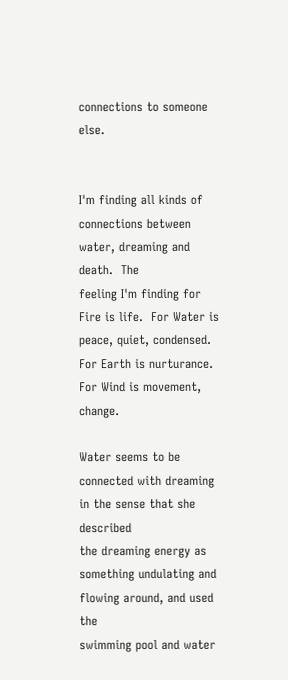connections to someone else.


I'm finding all kinds of connections between water, dreaming and death.  The
feeling I'm finding for Fire is life.  For Water is peace, quiet, condensed.
For Earth is nurturance.  For Wind is movement, change.

Water seems to be connected with dreaming in the sense that she described
the dreaming energy as something undulating and flowing around, and used the
swimming pool and water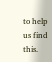to help us find this.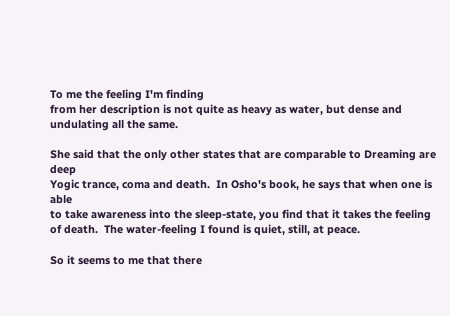To me the feeling I'm finding
from her description is not quite as heavy as water, but dense and
undulating all the same.

She said that the only other states that are comparable to Dreaming are deep
Yogic trance, coma and death.  In Osho's book, he says that when one is able
to take awareness into the sleep-state, you find that it takes the feeling
of death.  The water-feeling I found is quiet, still, at peace.

So it seems to me that there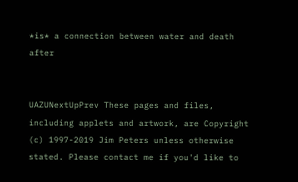*is* a connection between water and death after


UAZUNextUpPrev These pages and files, including applets and artwork, are Copyright (c) 1997-2019 Jim Peters unless otherwise stated. Please contact me if you'd like to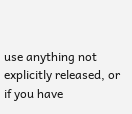use anything not explicitly released, or if you have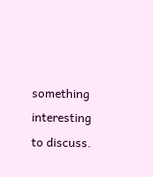something interesting to discuss.